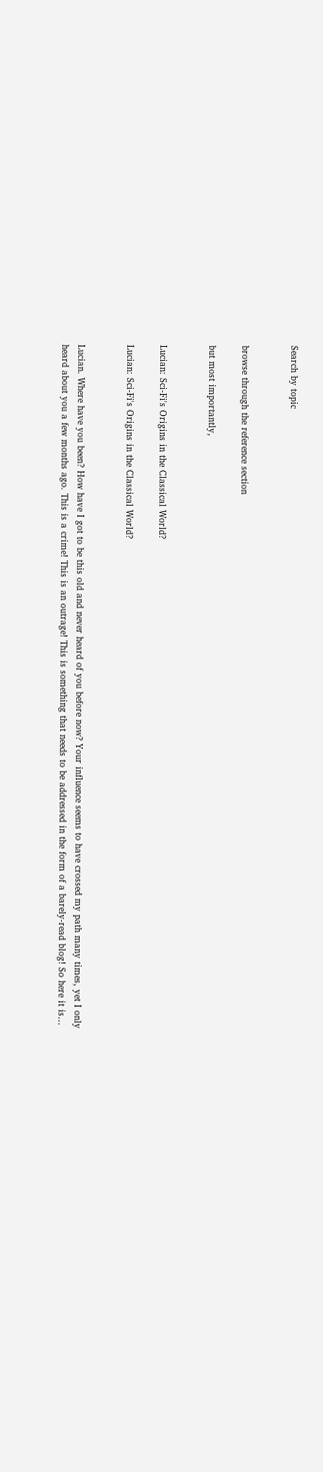Search by topic


browse through the reference section

but most importantly,


Lucian: Sci-Fi's Origins in the Classical World?

Lucian: Sci-Fi's Origins in the Classical World?


Lucian. Where have you been? How have I got to be this old and never heard of you before now? Your influence seems to have crossed my path many times, yet I only heard about you a few months ago. This is a crime! This is an outrage! This is something that needs to be addressed in the form of a barely-read blog! So here it is…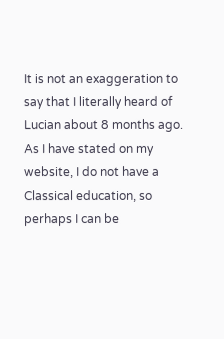It is not an exaggeration to say that I literally heard of Lucian about 8 months ago. As I have stated on my website, I do not have a Classical education, so perhaps I can be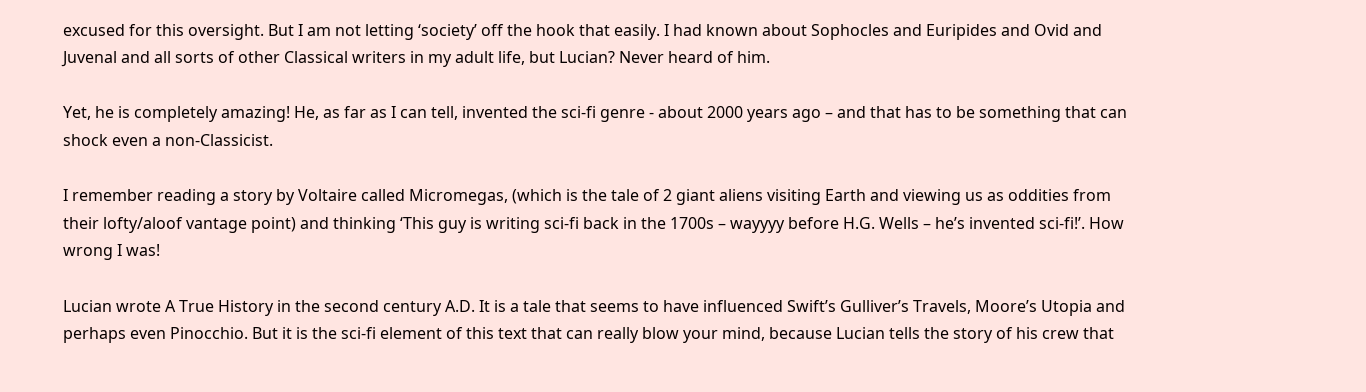excused for this oversight. But I am not letting ‘society’ off the hook that easily. I had known about Sophocles and Euripides and Ovid and Juvenal and all sorts of other Classical writers in my adult life, but Lucian? Never heard of him.

Yet, he is completely amazing! He, as far as I can tell, invented the sci-fi genre - about 2000 years ago – and that has to be something that can shock even a non-Classicist.

I remember reading a story by Voltaire called Micromegas, (which is the tale of 2 giant aliens visiting Earth and viewing us as oddities from their lofty/aloof vantage point) and thinking ‘This guy is writing sci-fi back in the 1700s – wayyyy before H.G. Wells – he’s invented sci-fi!’. How wrong I was!

Lucian wrote A True History in the second century A.D. It is a tale that seems to have influenced Swift’s Gulliver’s Travels, Moore’s Utopia and perhaps even Pinocchio. But it is the sci-fi element of this text that can really blow your mind, because Lucian tells the story of his crew that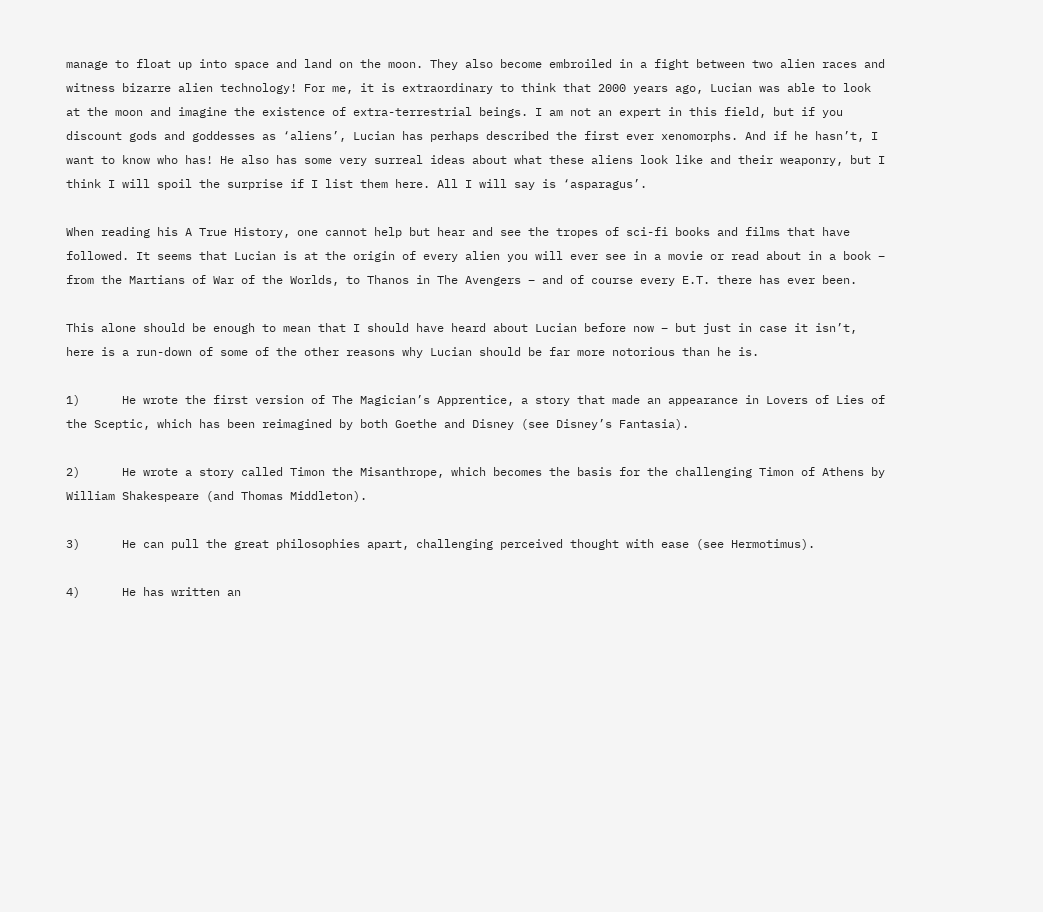manage to float up into space and land on the moon. They also become embroiled in a fight between two alien races and witness bizarre alien technology! For me, it is extraordinary to think that 2000 years ago, Lucian was able to look at the moon and imagine the existence of extra-terrestrial beings. I am not an expert in this field, but if you discount gods and goddesses as ‘aliens’, Lucian has perhaps described the first ever xenomorphs. And if he hasn’t, I want to know who has! He also has some very surreal ideas about what these aliens look like and their weaponry, but I think I will spoil the surprise if I list them here. All I will say is ‘asparagus’.

When reading his A True History, one cannot help but hear and see the tropes of sci-fi books and films that have followed. It seems that Lucian is at the origin of every alien you will ever see in a movie or read about in a book – from the Martians of War of the Worlds, to Thanos in The Avengers – and of course every E.T. there has ever been.

This alone should be enough to mean that I should have heard about Lucian before now – but just in case it isn’t, here is a run-down of some of the other reasons why Lucian should be far more notorious than he is.

1)      He wrote the first version of The Magician’s Apprentice, a story that made an appearance in Lovers of Lies of the Sceptic, which has been reimagined by both Goethe and Disney (see Disney’s Fantasia).

2)      He wrote a story called Timon the Misanthrope, which becomes the basis for the challenging Timon of Athens by William Shakespeare (and Thomas Middleton).

3)      He can pull the great philosophies apart, challenging perceived thought with ease (see Hermotimus).

4)      He has written an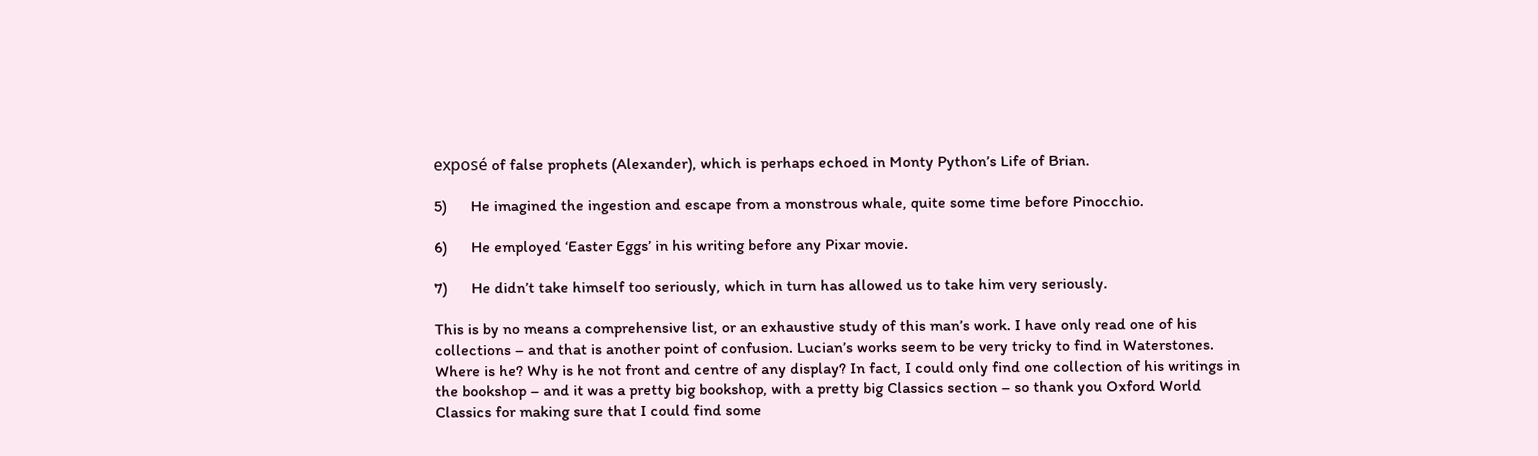exposé of false prophets (Alexander), which is perhaps echoed in Monty Python’s Life of Brian.

5)      He imagined the ingestion and escape from a monstrous whale, quite some time before Pinocchio.

6)      He employed ‘Easter Eggs’ in his writing before any Pixar movie.

7)      He didn’t take himself too seriously, which in turn has allowed us to take him very seriously.

This is by no means a comprehensive list, or an exhaustive study of this man’s work. I have only read one of his collections – and that is another point of confusion. Lucian’s works seem to be very tricky to find in Waterstones. Where is he? Why is he not front and centre of any display? In fact, I could only find one collection of his writings in the bookshop – and it was a pretty big bookshop, with a pretty big Classics section – so thank you Oxford World Classics for making sure that I could find some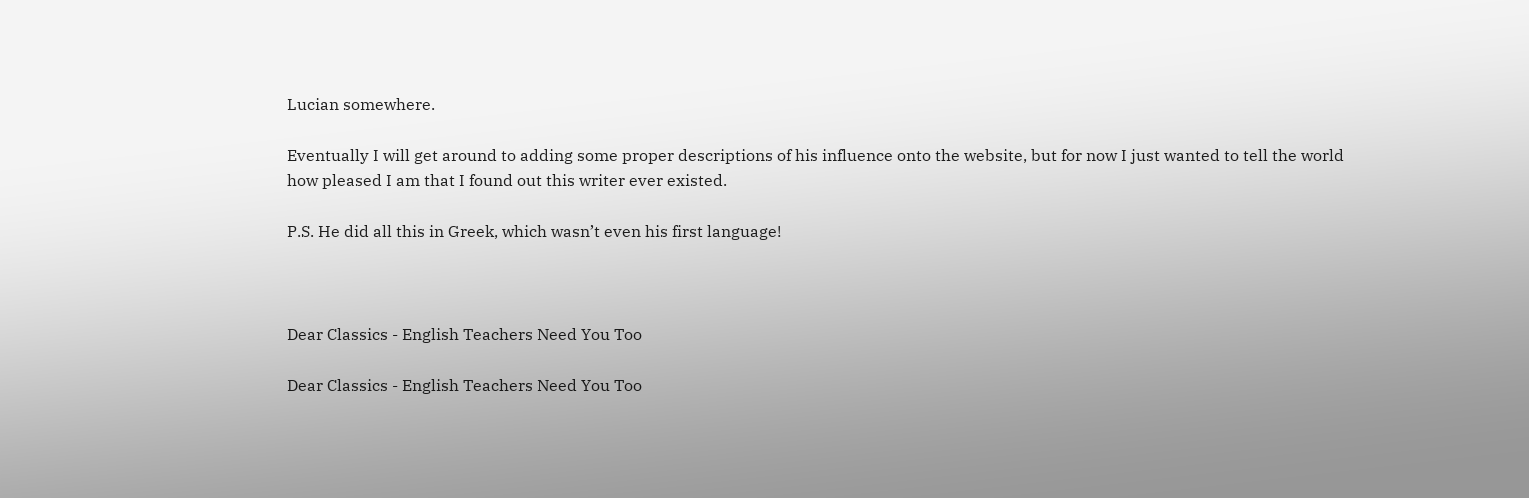Lucian somewhere.

Eventually I will get around to adding some proper descriptions of his influence onto the website, but for now I just wanted to tell the world how pleased I am that I found out this writer ever existed.

P.S. He did all this in Greek, which wasn’t even his first language!



Dear Classics - English Teachers Need You Too

Dear Classics - English Teachers Need You Too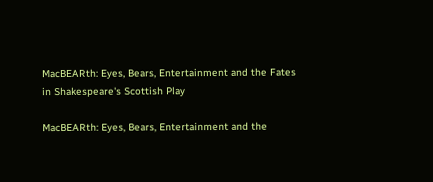MacBEARth: Eyes, Bears, Entertainment and the Fates in Shakespeare's Scottish Play

MacBEARth: Eyes, Bears, Entertainment and the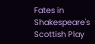Fates in Shakespeare's Scottish Play